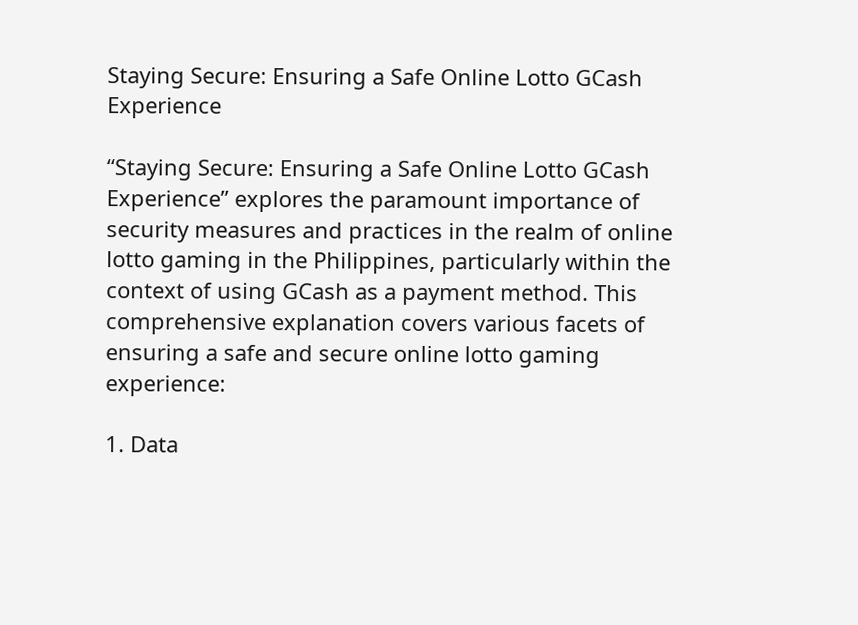Staying Secure: Ensuring a Safe Online Lotto GCash Experience

“Staying Secure: Ensuring a Safe Online Lotto GCash Experience” explores the paramount importance of security measures and practices in the realm of online lotto gaming in the Philippines, particularly within the context of using GCash as a payment method. This comprehensive explanation covers various facets of ensuring a safe and secure online lotto gaming experience:

1. Data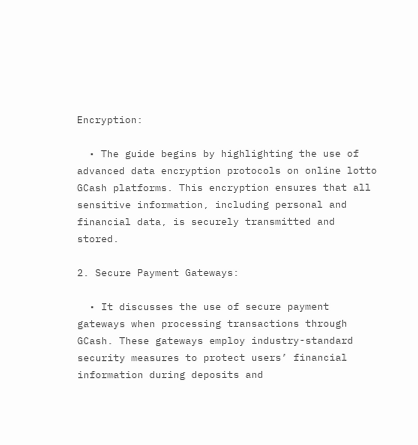Encryption:

  • The guide begins by highlighting the use of advanced data encryption protocols on online lotto GCash platforms. This encryption ensures that all sensitive information, including personal and financial data, is securely transmitted and stored.

2. Secure Payment Gateways:

  • It discusses the use of secure payment gateways when processing transactions through GCash. These gateways employ industry-standard security measures to protect users’ financial information during deposits and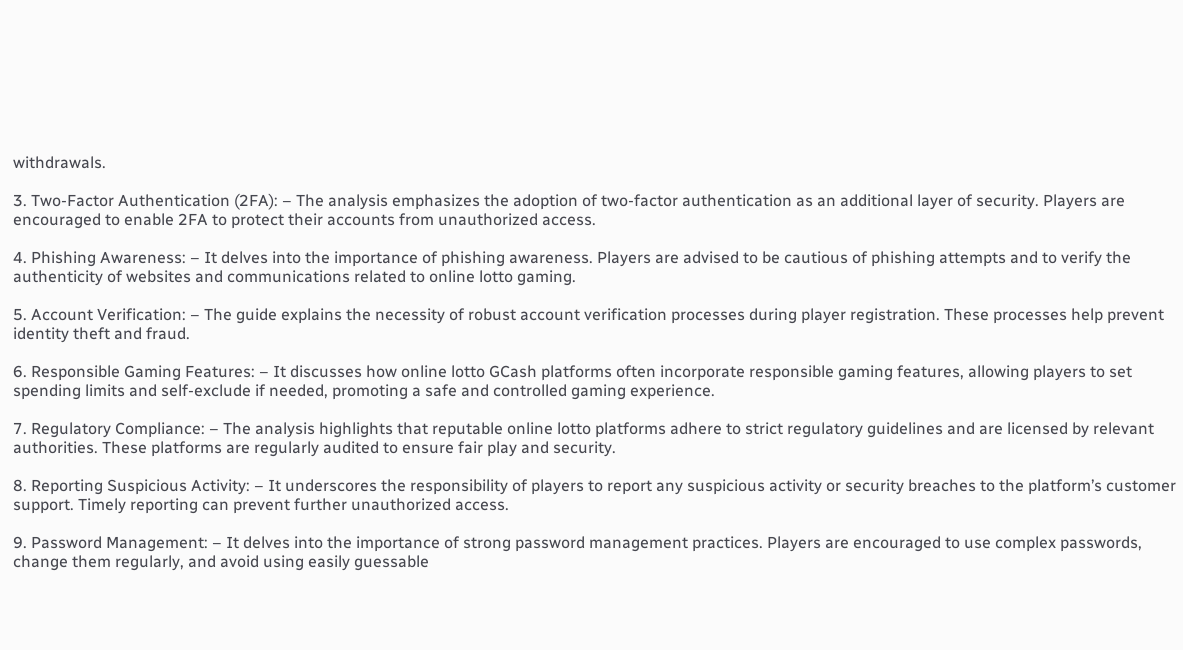withdrawals.

3. Two-Factor Authentication (2FA): – The analysis emphasizes the adoption of two-factor authentication as an additional layer of security. Players are encouraged to enable 2FA to protect their accounts from unauthorized access.

4. Phishing Awareness: – It delves into the importance of phishing awareness. Players are advised to be cautious of phishing attempts and to verify the authenticity of websites and communications related to online lotto gaming.

5. Account Verification: – The guide explains the necessity of robust account verification processes during player registration. These processes help prevent identity theft and fraud.

6. Responsible Gaming Features: – It discusses how online lotto GCash platforms often incorporate responsible gaming features, allowing players to set spending limits and self-exclude if needed, promoting a safe and controlled gaming experience.

7. Regulatory Compliance: – The analysis highlights that reputable online lotto platforms adhere to strict regulatory guidelines and are licensed by relevant authorities. These platforms are regularly audited to ensure fair play and security.

8. Reporting Suspicious Activity: – It underscores the responsibility of players to report any suspicious activity or security breaches to the platform’s customer support. Timely reporting can prevent further unauthorized access.

9. Password Management: – It delves into the importance of strong password management practices. Players are encouraged to use complex passwords, change them regularly, and avoid using easily guessable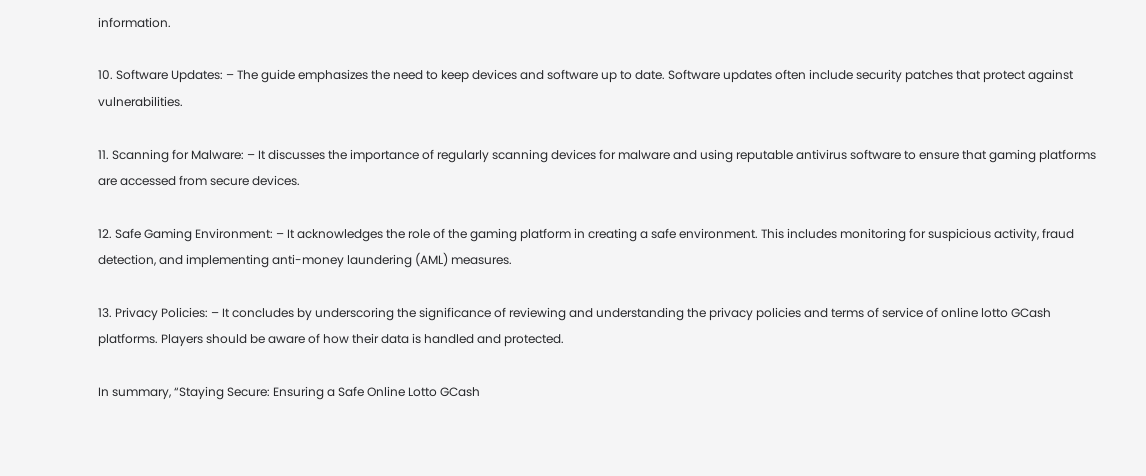information.

10. Software Updates: – The guide emphasizes the need to keep devices and software up to date. Software updates often include security patches that protect against vulnerabilities.

11. Scanning for Malware: – It discusses the importance of regularly scanning devices for malware and using reputable antivirus software to ensure that gaming platforms are accessed from secure devices.

12. Safe Gaming Environment: – It acknowledges the role of the gaming platform in creating a safe environment. This includes monitoring for suspicious activity, fraud detection, and implementing anti-money laundering (AML) measures.

13. Privacy Policies: – It concludes by underscoring the significance of reviewing and understanding the privacy policies and terms of service of online lotto GCash platforms. Players should be aware of how their data is handled and protected.

In summary, “Staying Secure: Ensuring a Safe Online Lotto GCash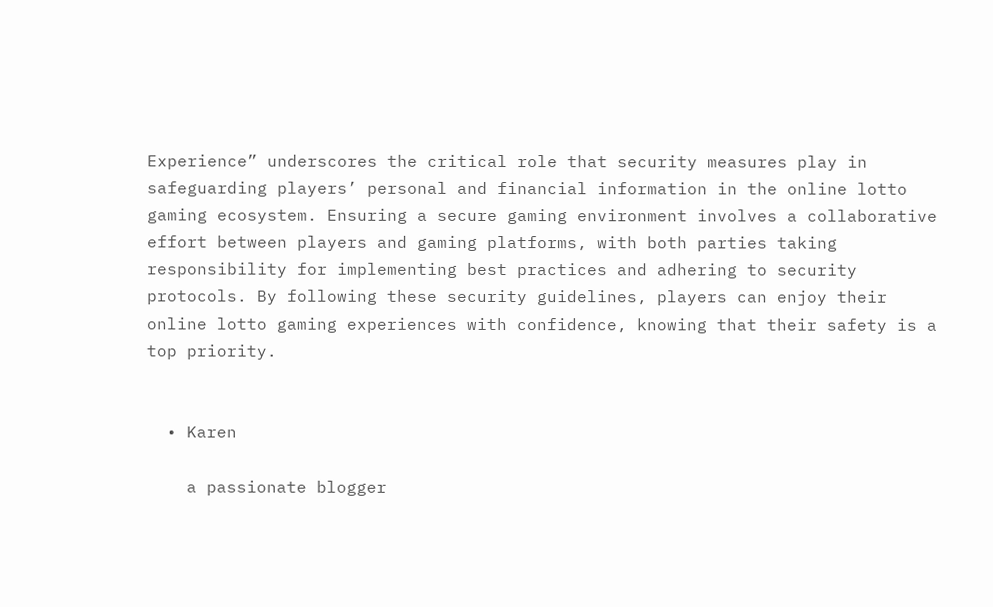Experience” underscores the critical role that security measures play in safeguarding players’ personal and financial information in the online lotto gaming ecosystem. Ensuring a secure gaming environment involves a collaborative effort between players and gaming platforms, with both parties taking responsibility for implementing best practices and adhering to security protocols. By following these security guidelines, players can enjoy their online lotto gaming experiences with confidence, knowing that their safety is a top priority.


  • Karen

    a passionate blogger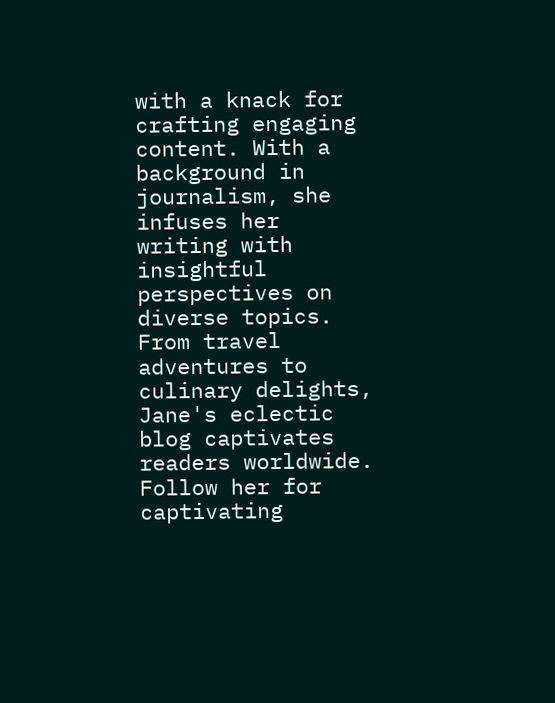with a knack for crafting engaging content. With a background in journalism, she infuses her writing with insightful perspectives on diverse topics. From travel adventures to culinary delights, Jane's eclectic blog captivates readers worldwide. Follow her for captivating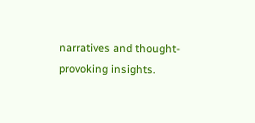narratives and thought-provoking insights.